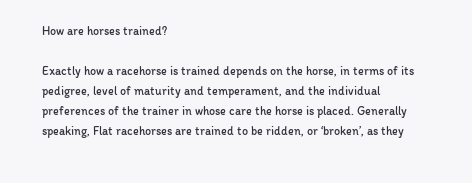How are horses trained?

Exactly how a racehorse is trained depends on the horse, in terms of its pedigree, level of maturity and temperament, and the individual preferences of the trainer in whose care the horse is placed. Generally speaking, Flat racehorses are trained to be ridden, or ‘broken’, as they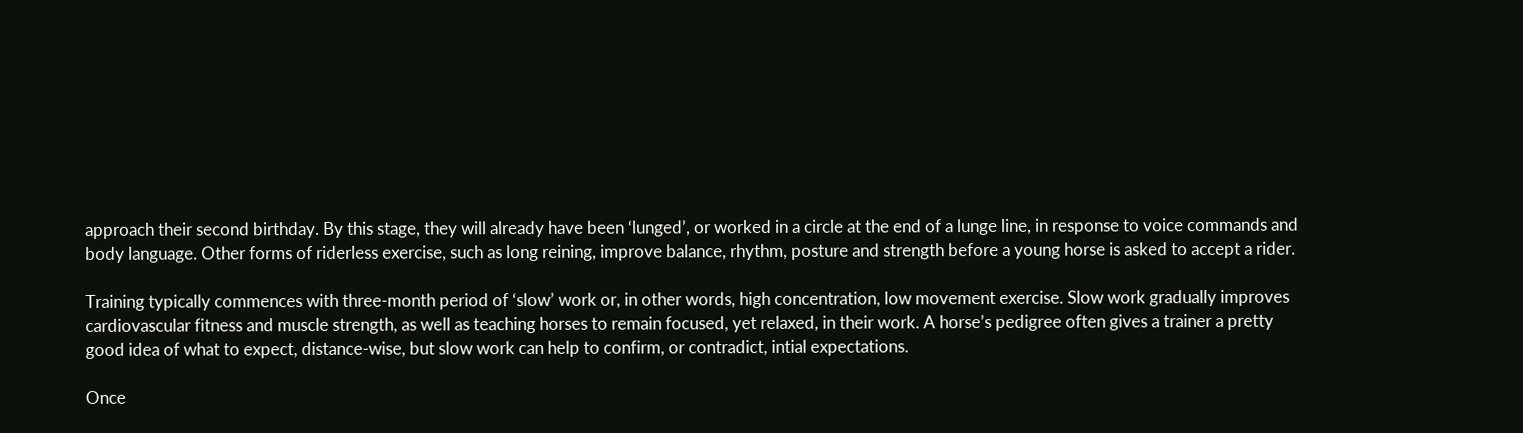approach their second birthday. By this stage, they will already have been ‘lunged’, or worked in a circle at the end of a lunge line, in response to voice commands and body language. Other forms of riderless exercise, such as long reining, improve balance, rhythm, posture and strength before a young horse is asked to accept a rider.

Training typically commences with three-month period of ‘slow’ work or, in other words, high concentration, low movement exercise. Slow work gradually improves cardiovascular fitness and muscle strength, as well as teaching horses to remain focused, yet relaxed, in their work. A horse’s pedigree often gives a trainer a pretty good idea of what to expect, distance-wise, but slow work can help to confirm, or contradict, intial expectations.

Once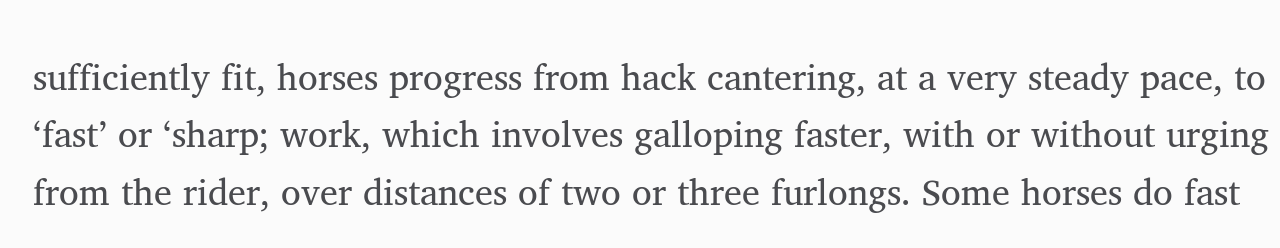sufficiently fit, horses progress from hack cantering, at a very steady pace, to ‘fast’ or ‘sharp; work, which involves galloping faster, with or without urging from the rider, over distances of two or three furlongs. Some horses do fast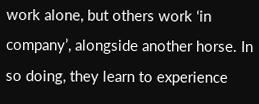work alone, but others work ‘in company’, alongside another horse. In so doing, they learn to experience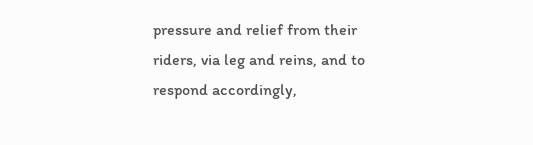pressure and relief from their riders, via leg and reins, and to respond accordingly,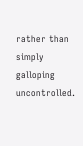rather than simply galloping uncontrolled.